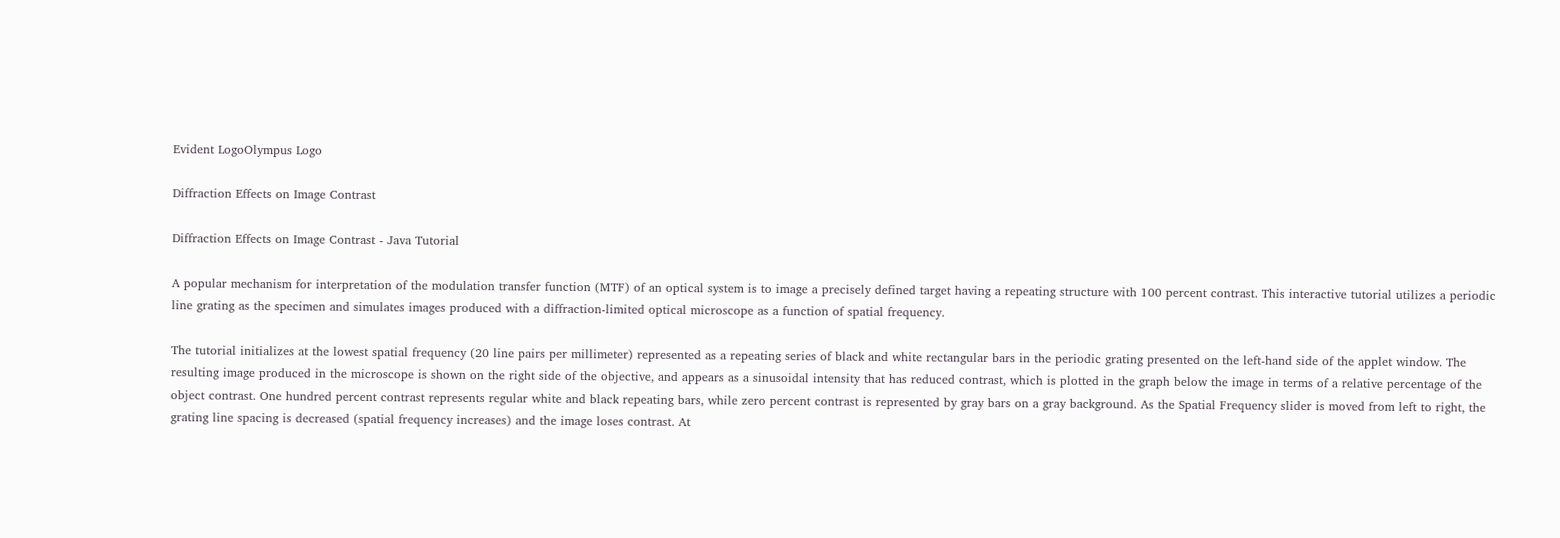Evident LogoOlympus Logo

Diffraction Effects on Image Contrast

Diffraction Effects on Image Contrast - Java Tutorial

A popular mechanism for interpretation of the modulation transfer function (MTF) of an optical system is to image a precisely defined target having a repeating structure with 100 percent contrast. This interactive tutorial utilizes a periodic line grating as the specimen and simulates images produced with a diffraction-limited optical microscope as a function of spatial frequency.

The tutorial initializes at the lowest spatial frequency (20 line pairs per millimeter) represented as a repeating series of black and white rectangular bars in the periodic grating presented on the left-hand side of the applet window. The resulting image produced in the microscope is shown on the right side of the objective, and appears as a sinusoidal intensity that has reduced contrast, which is plotted in the graph below the image in terms of a relative percentage of the object contrast. One hundred percent contrast represents regular white and black repeating bars, while zero percent contrast is represented by gray bars on a gray background. As the Spatial Frequency slider is moved from left to right, the grating line spacing is decreased (spatial frequency increases) and the image loses contrast. At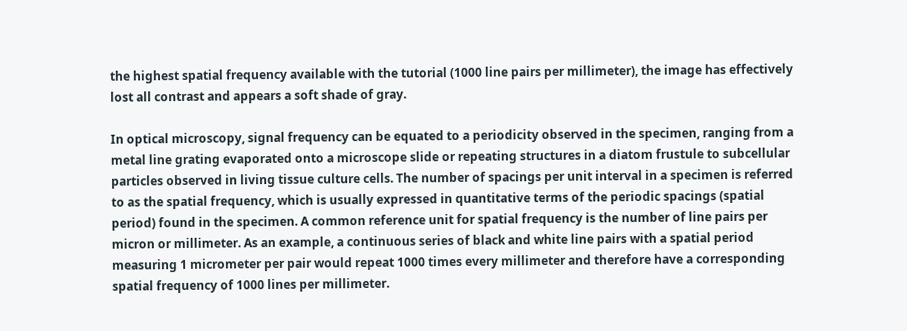the highest spatial frequency available with the tutorial (1000 line pairs per millimeter), the image has effectively lost all contrast and appears a soft shade of gray.

In optical microscopy, signal frequency can be equated to a periodicity observed in the specimen, ranging from a metal line grating evaporated onto a microscope slide or repeating structures in a diatom frustule to subcellular particles observed in living tissue culture cells. The number of spacings per unit interval in a specimen is referred to as the spatial frequency, which is usually expressed in quantitative terms of the periodic spacings (spatial period) found in the specimen. A common reference unit for spatial frequency is the number of line pairs per micron or millimeter. As an example, a continuous series of black and white line pairs with a spatial period measuring 1 micrometer per pair would repeat 1000 times every millimeter and therefore have a corresponding spatial frequency of 1000 lines per millimeter.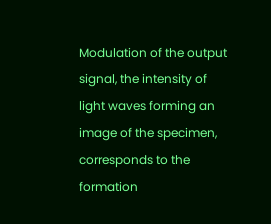Modulation of the output signal, the intensity of light waves forming an image of the specimen, corresponds to the formation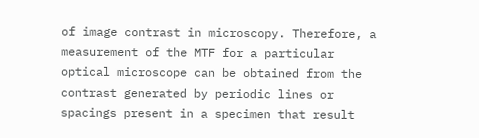of image contrast in microscopy. Therefore, a measurement of the MTF for a particular optical microscope can be obtained from the contrast generated by periodic lines or spacings present in a specimen that result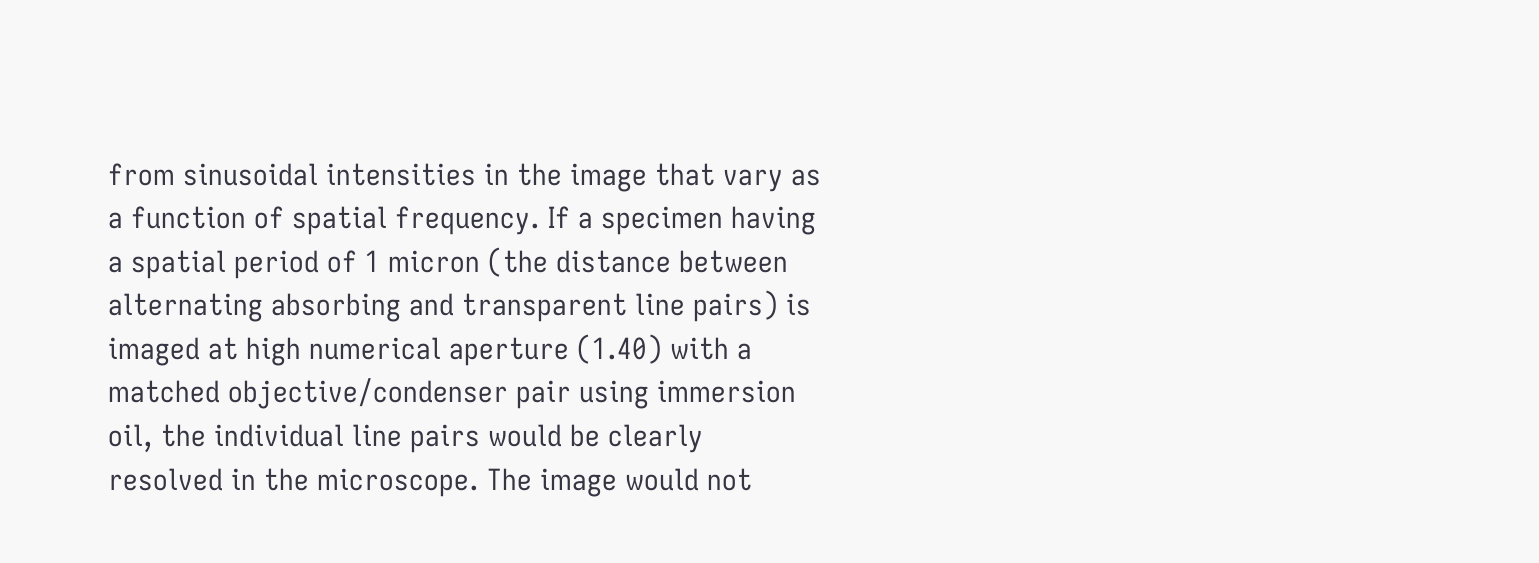from sinusoidal intensities in the image that vary as a function of spatial frequency. If a specimen having a spatial period of 1 micron (the distance between alternating absorbing and transparent line pairs) is imaged at high numerical aperture (1.40) with a matched objective/condenser pair using immersion oil, the individual line pairs would be clearly resolved in the microscope. The image would not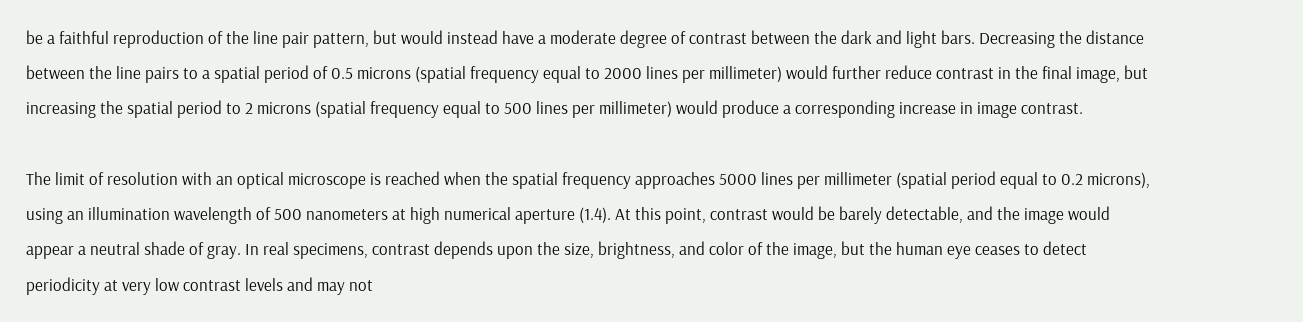be a faithful reproduction of the line pair pattern, but would instead have a moderate degree of contrast between the dark and light bars. Decreasing the distance between the line pairs to a spatial period of 0.5 microns (spatial frequency equal to 2000 lines per millimeter) would further reduce contrast in the final image, but increasing the spatial period to 2 microns (spatial frequency equal to 500 lines per millimeter) would produce a corresponding increase in image contrast.

The limit of resolution with an optical microscope is reached when the spatial frequency approaches 5000 lines per millimeter (spatial period equal to 0.2 microns), using an illumination wavelength of 500 nanometers at high numerical aperture (1.4). At this point, contrast would be barely detectable, and the image would appear a neutral shade of gray. In real specimens, contrast depends upon the size, brightness, and color of the image, but the human eye ceases to detect periodicity at very low contrast levels and may not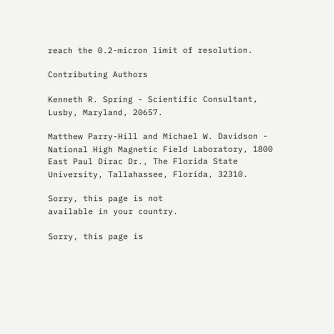reach the 0.2-micron limit of resolution.

Contributing Authors

Kenneth R. Spring - Scientific Consultant, Lusby, Maryland, 20657.

Matthew Parry-Hill and Michael W. Davidson - National High Magnetic Field Laboratory, 1800 East Paul Dirac Dr., The Florida State University, Tallahassee, Florida, 32310.

Sorry, this page is not
available in your country.

Sorry, this page is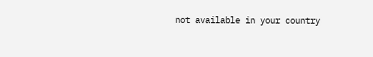not available in your country